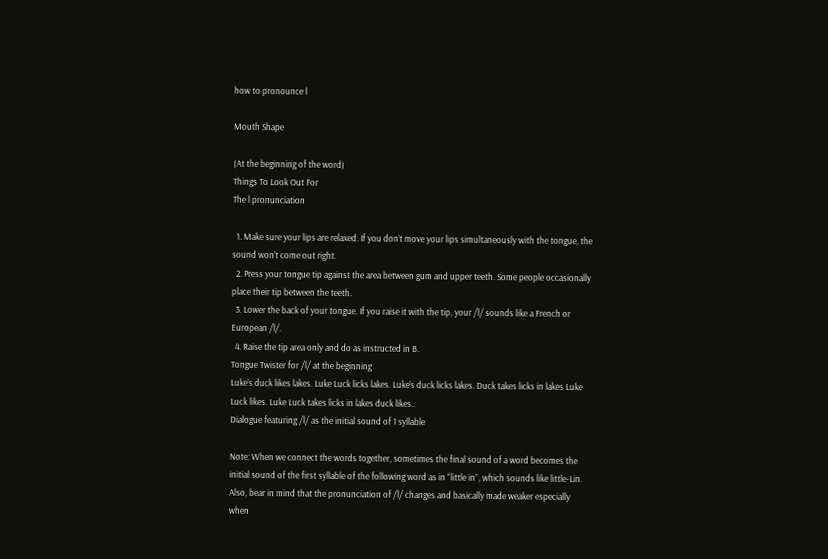how to pronounce l

Mouth Shape

(At the beginning of the word)
Things To Look Out For
The l pronunciation

  1. Make sure your lips are relaxed. If you don’t move your lips simultaneously with the tongue, the sound won’t come out right.
  2. Press your tongue tip against the area between gum and upper teeth. Some people occasionally place their tip between the teeth.
  3. Lower the back of your tongue. If you raise it with the tip, your /l/ sounds like a French or European /l/.
  4. Raise the tip area only and do as instructed in B.
Tongue Twister for /l/ at the beginning
Luke’s duck likes lakes. Luke Luck licks lakes. Luke’s duck licks lakes. Duck takes licks in lakes Luke Luck likes. Luke Luck takes licks in lakes duck likes..
Dialogue featuring /l/ as the initial sound of 1 syllable

Note: When we connect the words together, sometimes the final sound of a word becomes the initial sound of the first syllable of the following word as in “little in”, which sounds like little-Lin. Also, bear in mind that the pronunciation of /l/ changes and basically made weaker especially when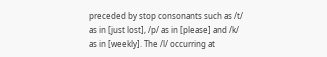preceded by stop consonants such as /t/ as in [just lost], /p/ as in [please] and /k/ as in [weekly]. The /l/ occurring at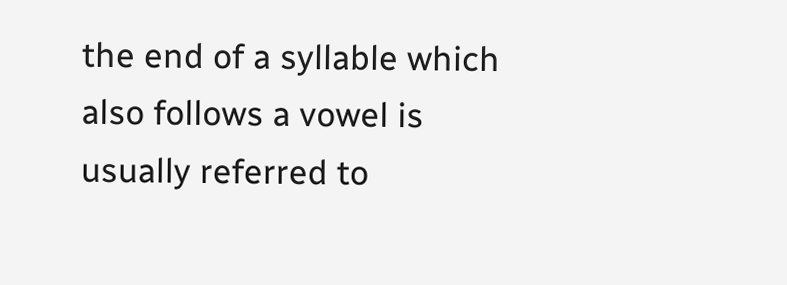the end of a syllable which also follows a vowel is usually referred to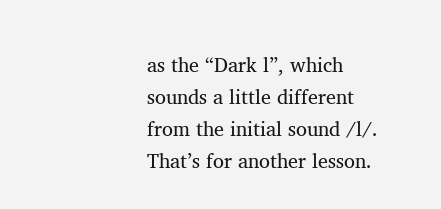as the “Dark l”, which sounds a little different from the initial sound /l/. That’s for another lesson.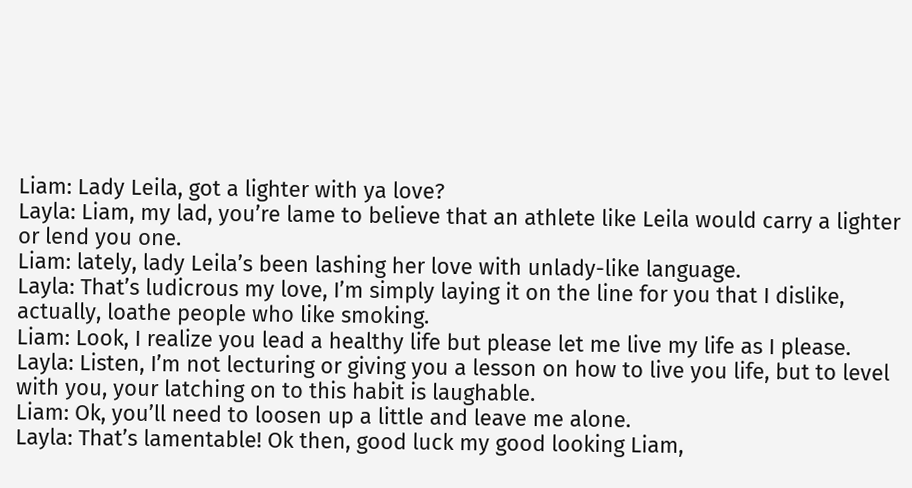Liam: Lady Leila, got a lighter with ya love?
Layla: Liam, my lad, you’re lame to believe that an athlete like Leila would carry a lighter or lend you one.
Liam: lately, lady Leila’s been lashing her love with unlady-like language.
Layla: That’s ludicrous my love, I’m simply laying it on the line for you that I dislike, actually, loathe people who like smoking.
Liam: Look, I realize you lead a healthy life but please let me live my life as I please.
Layla: Listen, I’m not lecturing or giving you a lesson on how to live you life, but to level with you, your latching on to this habit is laughable.
Liam: Ok, you’ll need to loosen up a little and leave me alone.
Layla: That’s lamentable! Ok then, good luck my good looking Liam,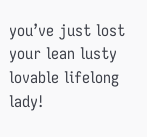you’ve just lost your lean lusty lovable lifelong lady!